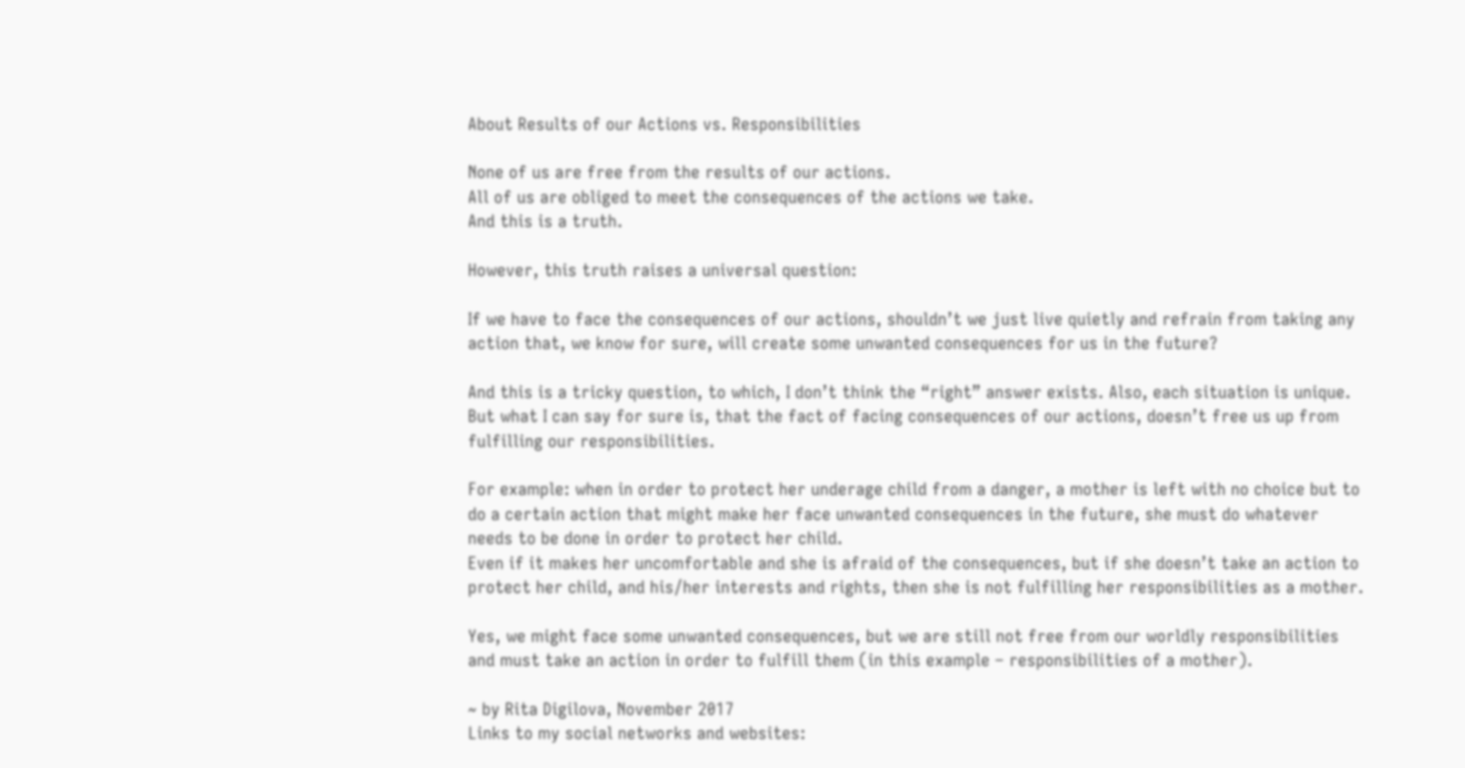About Results of our Actions vs. Responsibilities

None of us are free from the results of our actions.
All of us are obliged to meet the consequences of the actions we take.
And this is a truth.

However, this truth raises a universal question:

If we have to face the consequences of our actions, shouldn’t we just live quietly and refrain from taking any action that, we know for sure, will create some unwanted consequences for us in the future?

And this is a tricky question, to which, I don’t think the “right” answer exists. Also, each situation is unique.
But what I can say for sure is, that the fact of facing consequences of our actions, doesn’t free us up from fulfilling our responsibilities.

For example: when in order to protect her underage child from a danger, a mother is left with no choice but to do a certain action that might make her face unwanted consequences in the future, she must do whatever needs to be done in order to protect her child.
Even if it makes her uncomfortable and she is afraid of the consequences, but if she doesn’t take an action to protect her child, and his/her interests and rights, then she is not fulfilling her responsibilities as a mother.

Yes, we might face some unwanted consequences, but we are still not free from our worldly responsibilities and must take an action in order to fulfill them (in this example – responsibilities of a mother).

~ by Rita Digilova, November 2017
Links to my social networks and websites: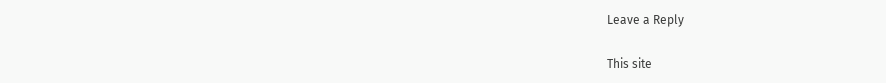Leave a Reply

This site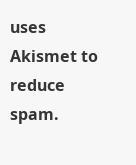uses Akismet to reduce spam.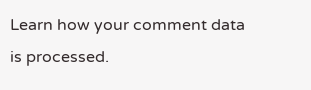Learn how your comment data is processed.